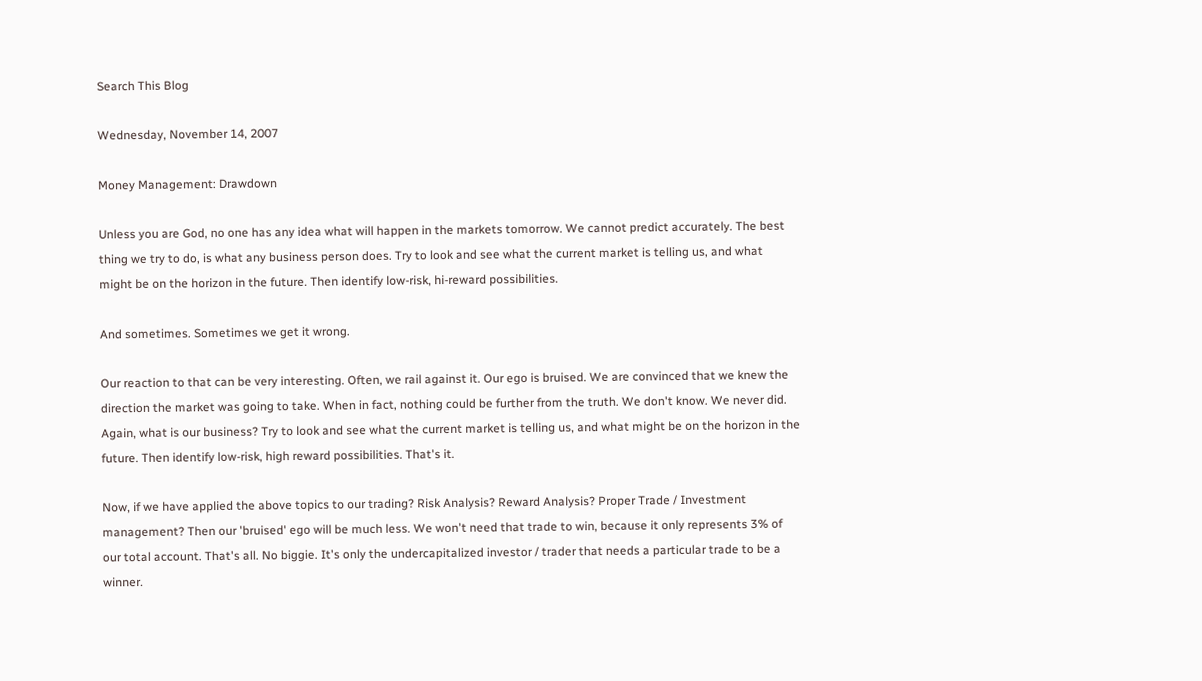Search This Blog

Wednesday, November 14, 2007

Money Management: Drawdown

Unless you are God, no one has any idea what will happen in the markets tomorrow. We cannot predict accurately. The best thing we try to do, is what any business person does. Try to look and see what the current market is telling us, and what might be on the horizon in the future. Then identify low-risk, hi-reward possibilities.

And sometimes. Sometimes we get it wrong.

Our reaction to that can be very interesting. Often, we rail against it. Our ego is bruised. We are convinced that we knew the direction the market was going to take. When in fact, nothing could be further from the truth. We don't know. We never did. Again, what is our business? Try to look and see what the current market is telling us, and what might be on the horizon in the future. Then identify low-risk, high reward possibilities. That's it.

Now, if we have applied the above topics to our trading? Risk Analysis? Reward Analysis? Proper Trade / Investment management? Then our 'bruised' ego will be much less. We won't need that trade to win, because it only represents 3% of our total account. That's all. No biggie. It's only the undercapitalized investor / trader that needs a particular trade to be a winner.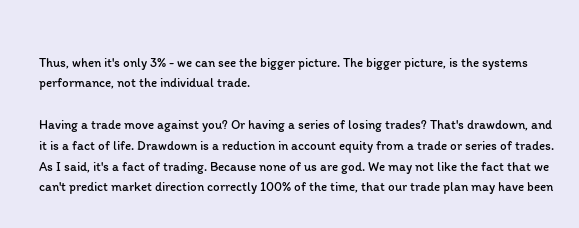Thus, when it's only 3% - we can see the bigger picture. The bigger picture, is the systems performance, not the individual trade.

Having a trade move against you? Or having a series of losing trades? That's drawdown, and it is a fact of life. Drawdown is a reduction in account equity from a trade or series of trades. As I said, it's a fact of trading. Because none of us are god. We may not like the fact that we can't predict market direction correctly 100% of the time, that our trade plan may have been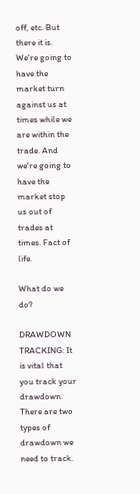off, etc. But there it is. We're going to have the market turn against us at times while we are within the trade. And we're going to have the market stop us out of trades at times. Fact of life.

What do we do?

DRAWDOWN TRACKING: It is vital that you track your drawdown. There are two types of drawdown we need to track.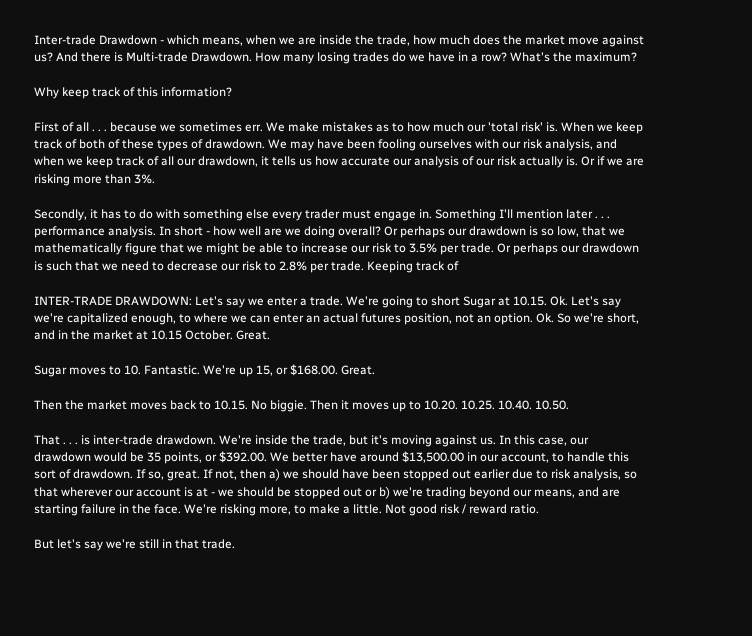Inter-trade Drawdown - which means, when we are inside the trade, how much does the market move against us? And there is Multi-trade Drawdown. How many losing trades do we have in a row? What's the maximum?

Why keep track of this information?

First of all . . . because we sometimes err. We make mistakes as to how much our 'total risk' is. When we keep track of both of these types of drawdown. We may have been fooling ourselves with our risk analysis, and when we keep track of all our drawdown, it tells us how accurate our analysis of our risk actually is. Or if we are risking more than 3%.

Secondly, it has to do with something else every trader must engage in. Something I'll mention later . . . performance analysis. In short - how well are we doing overall? Or perhaps our drawdown is so low, that we mathematically figure that we might be able to increase our risk to 3.5% per trade. Or perhaps our drawdown is such that we need to decrease our risk to 2.8% per trade. Keeping track of

INTER-TRADE DRAWDOWN: Let's say we enter a trade. We're going to short Sugar at 10.15. Ok. Let's say we're capitalized enough, to where we can enter an actual futures position, not an option. Ok. So we're short, and in the market at 10.15 October. Great.

Sugar moves to 10. Fantastic. We're up 15, or $168.00. Great.

Then the market moves back to 10.15. No biggie. Then it moves up to 10.20. 10.25. 10.40. 10.50.

That . . . is inter-trade drawdown. We're inside the trade, but it's moving against us. In this case, our drawdown would be 35 points, or $392.00. We better have around $13,500.00 in our account, to handle this sort of drawdown. If so, great. If not, then a) we should have been stopped out earlier due to risk analysis, so that wherever our account is at - we should be stopped out or b) we're trading beyond our means, and are starting failure in the face. We're risking more, to make a little. Not good risk / reward ratio.

But let's say we're still in that trade.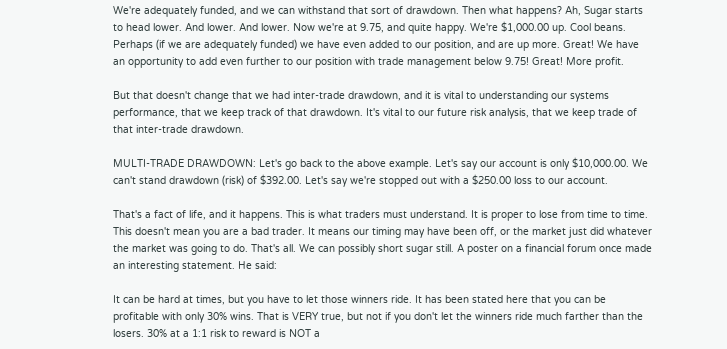We're adequately funded, and we can withstand that sort of drawdown. Then what happens? Ah, Sugar starts to head lower. And lower. And lower. Now we're at 9.75, and quite happy. We're $1,000.00 up. Cool beans. Perhaps (if we are adequately funded) we have even added to our position, and are up more. Great! We have an opportunity to add even further to our position with trade management below 9.75! Great! More profit.

But that doesn't change that we had inter-trade drawdown, and it is vital to understanding our systems performance, that we keep track of that drawdown. It's vital to our future risk analysis, that we keep trade of that inter-trade drawdown.

MULTI-TRADE DRAWDOWN: Let's go back to the above example. Let's say our account is only $10,000.00. We can't stand drawdown (risk) of $392.00. Let's say we're stopped out with a $250.00 loss to our account.

That's a fact of life, and it happens. This is what traders must understand. It is proper to lose from time to time. This doesn't mean you are a bad trader. It means our timing may have been off, or the market just did whatever the market was going to do. That's all. We can possibly short sugar still. A poster on a financial forum once made an interesting statement. He said:

It can be hard at times, but you have to let those winners ride. It has been stated here that you can be profitable with only 30% wins. That is VERY true, but not if you don't let the winners ride much farther than the losers. 30% at a 1:1 risk to reward is NOT a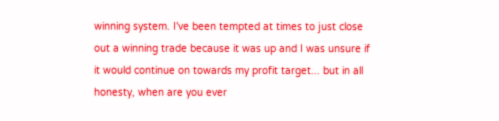winning system. I've been tempted at times to just close out a winning trade because it was up and I was unsure if it would continue on towards my profit target... but in all honesty, when are you ever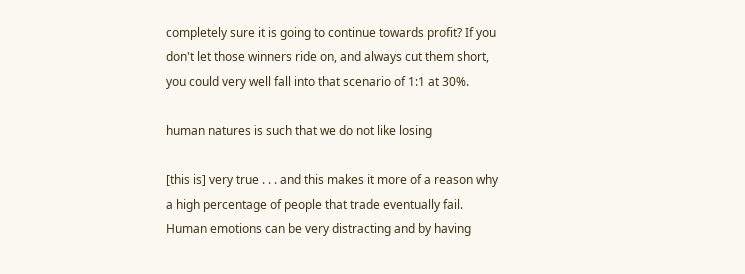completely sure it is going to continue towards profit? If you don't let those winners ride on, and always cut them short, you could very well fall into that scenario of 1:1 at 30%.

human natures is such that we do not like losing

[this is] very true . . . and this makes it more of a reason why a high percentage of people that trade eventually fail. Human emotions can be very distracting and by having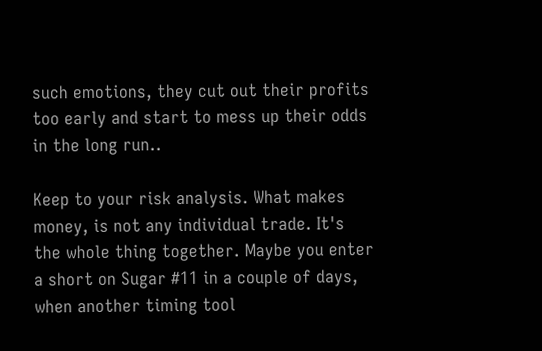such emotions, they cut out their profits too early and start to mess up their odds in the long run..

Keep to your risk analysis. What makes money, is not any individual trade. It's the whole thing together. Maybe you enter a short on Sugar #11 in a couple of days, when another timing tool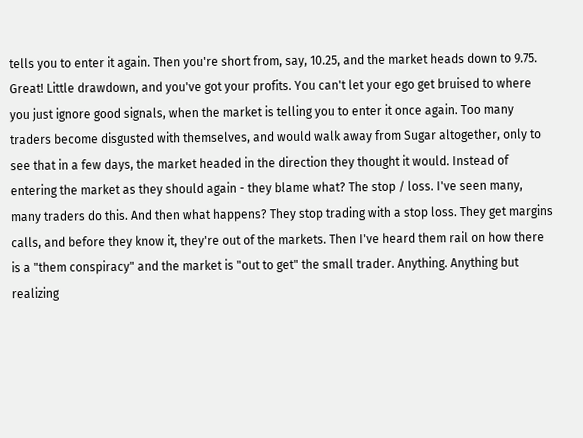tells you to enter it again. Then you're short from, say, 10.25, and the market heads down to 9.75. Great! Little drawdown, and you've got your profits. You can't let your ego get bruised to where you just ignore good signals, when the market is telling you to enter it once again. Too many traders become disgusted with themselves, and would walk away from Sugar altogether, only to see that in a few days, the market headed in the direction they thought it would. Instead of entering the market as they should again - they blame what? The stop / loss. I've seen many, many traders do this. And then what happens? They stop trading with a stop loss. They get margins calls, and before they know it, they're out of the markets. Then I've heard them rail on how there is a "them conspiracy" and the market is "out to get" the small trader. Anything. Anything but realizing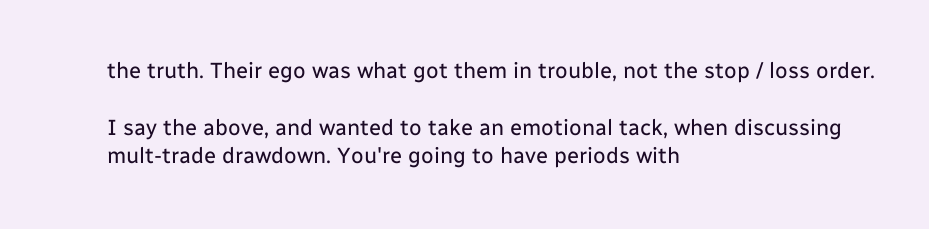the truth. Their ego was what got them in trouble, not the stop / loss order.

I say the above, and wanted to take an emotional tack, when discussing mult-trade drawdown. You're going to have periods with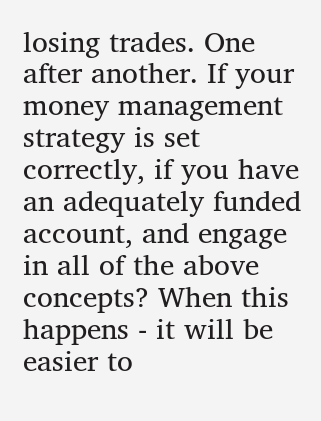losing trades. One after another. If your money management strategy is set correctly, if you have an adequately funded account, and engage in all of the above concepts? When this happens - it will be easier to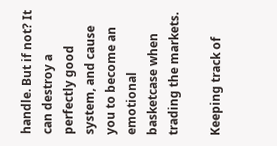handle. But if not? It can destroy a perfectly good system, and cause you to become an emotional basketcase when trading the markets.

Keeping track of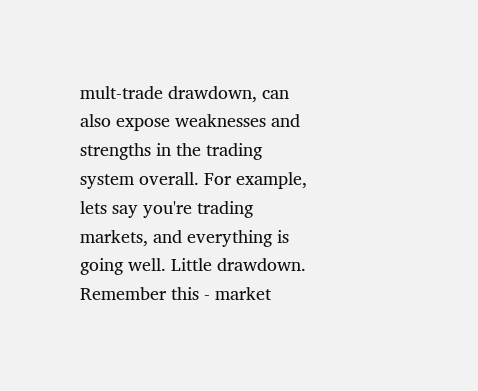mult-trade drawdown, can also expose weaknesses and strengths in the trading system overall. For example, lets say you're trading markets, and everything is going well. Little drawdown. Remember this - market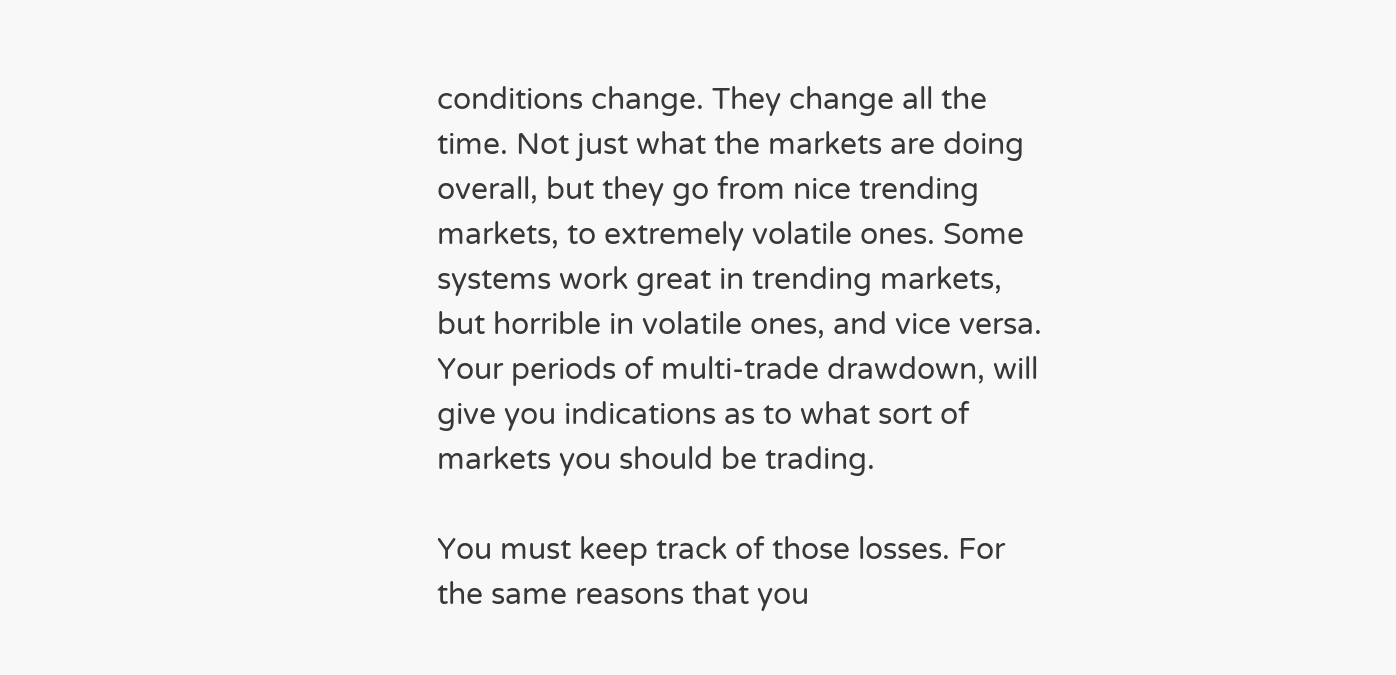conditions change. They change all the time. Not just what the markets are doing overall, but they go from nice trending markets, to extremely volatile ones. Some systems work great in trending markets, but horrible in volatile ones, and vice versa. Your periods of multi-trade drawdown, will give you indications as to what sort of markets you should be trading.

You must keep track of those losses. For the same reasons that you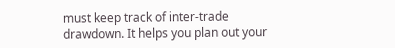must keep track of inter-trade drawdown. It helps you plan out your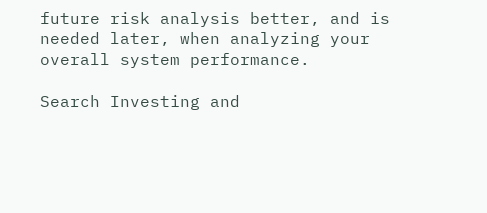future risk analysis better, and is needed later, when analyzing your overall system performance.

Search Investing and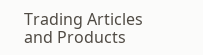Trading Articles and Products